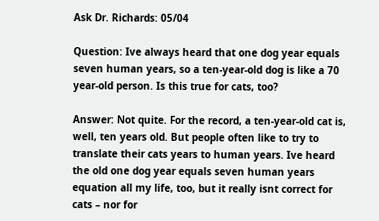Ask Dr. Richards: 05/04

Question: Ive always heard that one dog year equals seven human years, so a ten-year-old dog is like a 70 year-old person. Is this true for cats, too?

Answer: Not quite. For the record, a ten-year-old cat is, well, ten years old. But people often like to try to translate their cats years to human years. Ive heard the old one dog year equals seven human years equation all my life, too, but it really isnt correct for cats – nor for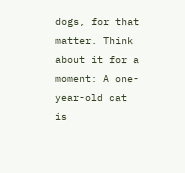dogs, for that matter. Think about it for a moment: A one-year-old cat is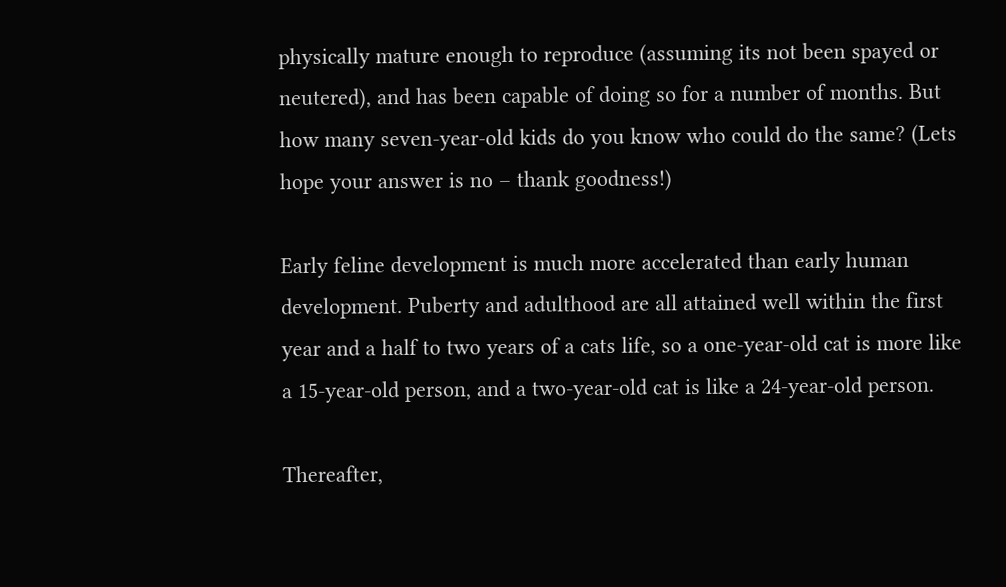physically mature enough to reproduce (assuming its not been spayed or neutered), and has been capable of doing so for a number of months. But how many seven-year-old kids do you know who could do the same? (Lets hope your answer is no – thank goodness!)

Early feline development is much more accelerated than early human development. Puberty and adulthood are all attained well within the first year and a half to two years of a cats life, so a one-year-old cat is more like a 15-year-old person, and a two-year-old cat is like a 24-year-old person.

Thereafter,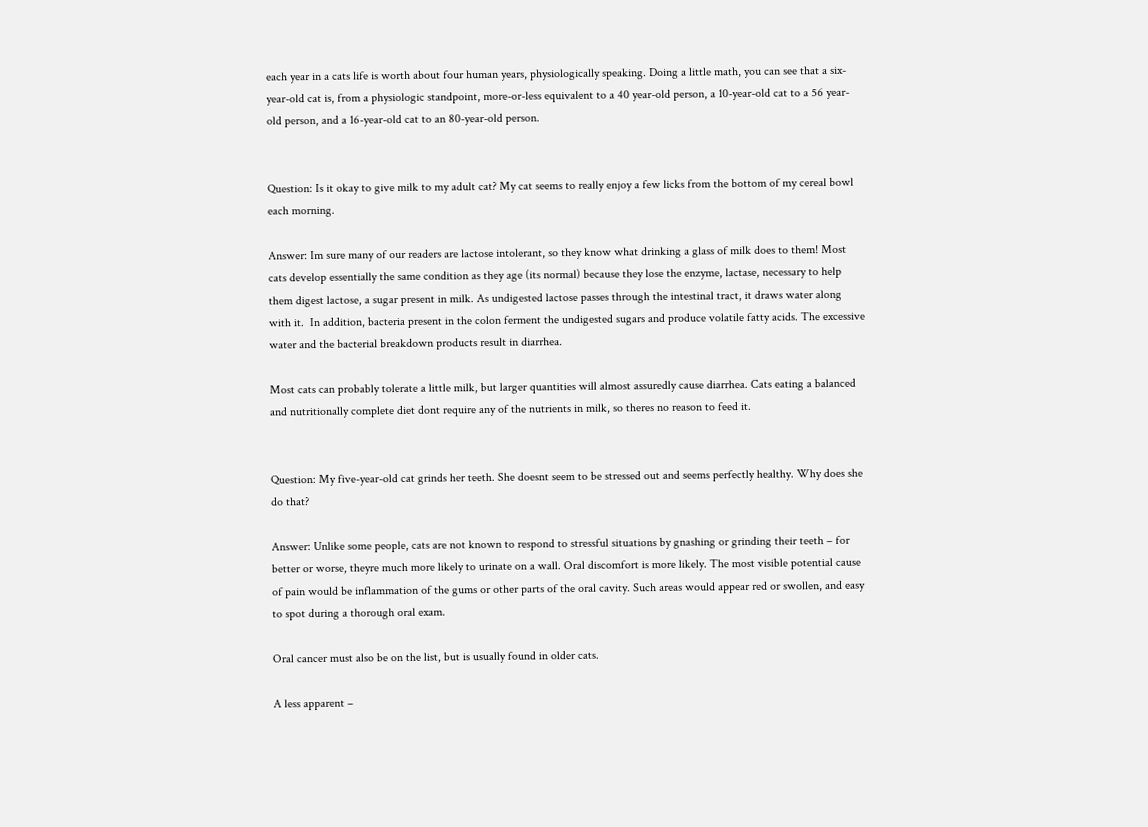each year in a cats life is worth about four human years, physiologically speaking. Doing a little math, you can see that a six-year-old cat is, from a physiologic standpoint, more-or-less equivalent to a 40 year-old person, a 10-year-old cat to a 56 year-old person, and a 16-year-old cat to an 80-year-old person.


Question: Is it okay to give milk to my adult cat? My cat seems to really enjoy a few licks from the bottom of my cereal bowl each morning.

Answer: Im sure many of our readers are lactose intolerant, so they know what drinking a glass of milk does to them! Most cats develop essentially the same condition as they age (its normal) because they lose the enzyme, lactase, necessary to help them digest lactose, a sugar present in milk. As undigested lactose passes through the intestinal tract, it draws water along with it.  In addition, bacteria present in the colon ferment the undigested sugars and produce volatile fatty acids. The excessive water and the bacterial breakdown products result in diarrhea.

Most cats can probably tolerate a little milk, but larger quantities will almost assuredly cause diarrhea. Cats eating a balanced and nutritionally complete diet dont require any of the nutrients in milk, so theres no reason to feed it.


Question: My five-year-old cat grinds her teeth. She doesnt seem to be stressed out and seems perfectly healthy. Why does she do that?

Answer: Unlike some people, cats are not known to respond to stressful situations by gnashing or grinding their teeth – for better or worse, theyre much more likely to urinate on a wall. Oral discomfort is more likely. The most visible potential cause of pain would be inflammation of the gums or other parts of the oral cavity. Such areas would appear red or swollen, and easy to spot during a thorough oral exam.

Oral cancer must also be on the list, but is usually found in older cats.

A less apparent –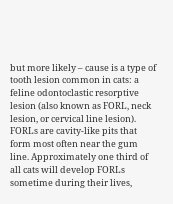but more likely – cause is a type of tooth lesion common in cats: a feline odontoclastic resorptive lesion (also known as FORL, neck lesion, or cervical line lesion). FORLs are cavity-like pits that form most often near the gum line. Approximately one third of all cats will develop FORLs sometime during their lives,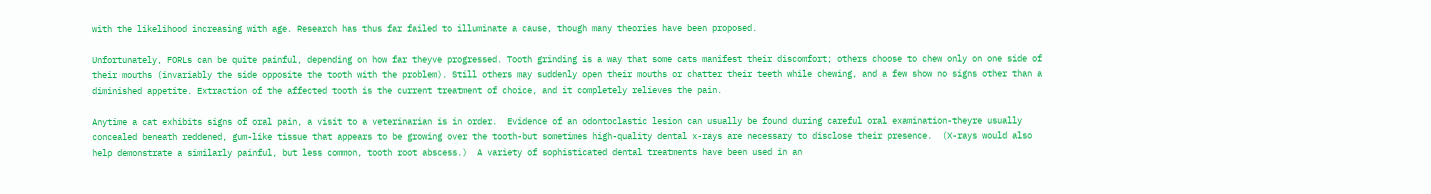with the likelihood increasing with age. Research has thus far failed to illuminate a cause, though many theories have been proposed.

Unfortunately, FORLs can be quite painful, depending on how far theyve progressed. Tooth grinding is a way that some cats manifest their discomfort; others choose to chew only on one side of their mouths (invariably the side opposite the tooth with the problem). Still others may suddenly open their mouths or chatter their teeth while chewing, and a few show no signs other than a diminished appetite. Extraction of the affected tooth is the current treatment of choice, and it completely relieves the pain.

Anytime a cat exhibits signs of oral pain, a visit to a veterinarian is in order.  Evidence of an odontoclastic lesion can usually be found during careful oral examination-theyre usually concealed beneath reddened, gum-like tissue that appears to be growing over the tooth-but sometimes high-quality dental x-rays are necessary to disclose their presence.  (X-rays would also help demonstrate a similarly painful, but less common, tooth root abscess.)  A variety of sophisticated dental treatments have been used in an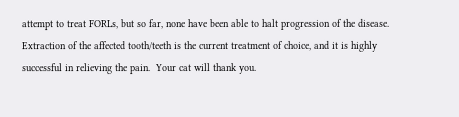attempt to treat FORLs, but so far, none have been able to halt progression of the disease.  Extraction of the affected tooth/teeth is the current treatment of choice, and it is highly successful in relieving the pain.  Your cat will thank you.